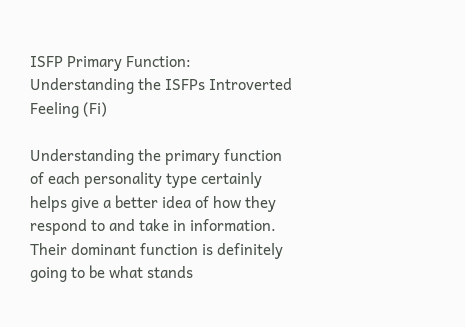ISFP Primary Function: Understanding the ISFPs Introverted Feeling (Fi)

Understanding the primary function of each personality type certainly helps give a better idea of how they respond to and take in information. Their dominant function is definitely going to be what stands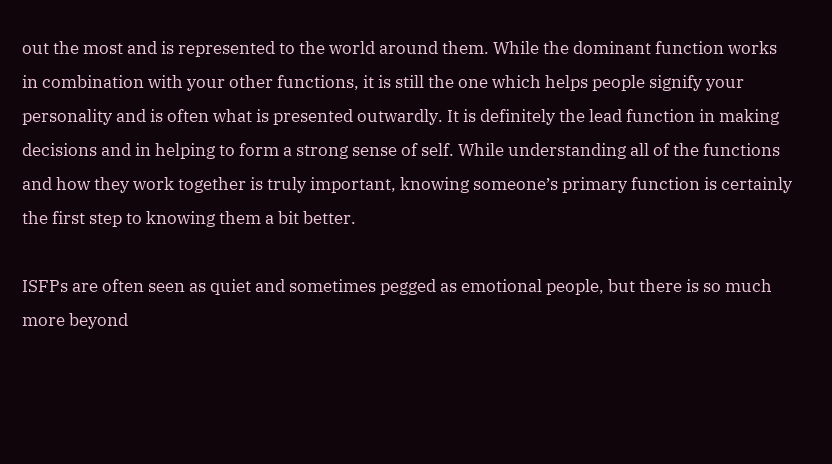out the most and is represented to the world around them. While the dominant function works in combination with your other functions, it is still the one which helps people signify your personality and is often what is presented outwardly. It is definitely the lead function in making decisions and in helping to form a strong sense of self. While understanding all of the functions and how they work together is truly important, knowing someone’s primary function is certainly the first step to knowing them a bit better.

ISFPs are often seen as quiet and sometimes pegged as emotional people, but there is so much more beyond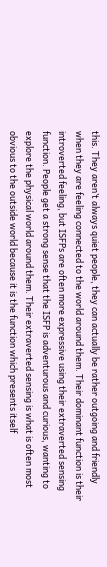this. They aren’t always quiet people, they can actually be rather outgoing and friendly when they are feeling connected to the world around them. Their dominant function is their introverted feeling, but ISFPs are often more expressive using their extraverted sensing function. People get a strong sense that the ISFP is adventurous and curious, wanting to explore the physical world around them. Their extraverted sensing is what is often most obvious to the outside world because it is the function which presents itself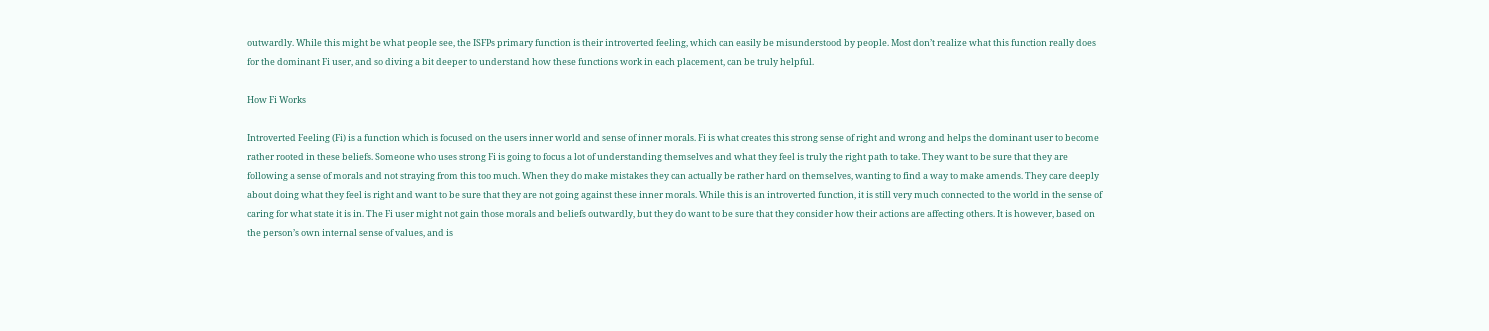outwardly. While this might be what people see, the ISFPs primary function is their introverted feeling, which can easily be misunderstood by people. Most don’t realize what this function really does for the dominant Fi user, and so diving a bit deeper to understand how these functions work in each placement, can be truly helpful.

How Fi Works

Introverted Feeling (Fi) is a function which is focused on the users inner world and sense of inner morals. Fi is what creates this strong sense of right and wrong and helps the dominant user to become rather rooted in these beliefs. Someone who uses strong Fi is going to focus a lot of understanding themselves and what they feel is truly the right path to take. They want to be sure that they are following a sense of morals and not straying from this too much. When they do make mistakes they can actually be rather hard on themselves, wanting to find a way to make amends. They care deeply about doing what they feel is right and want to be sure that they are not going against these inner morals. While this is an introverted function, it is still very much connected to the world in the sense of caring for what state it is in. The Fi user might not gain those morals and beliefs outwardly, but they do want to be sure that they consider how their actions are affecting others. It is however, based on the person’s own internal sense of values, and is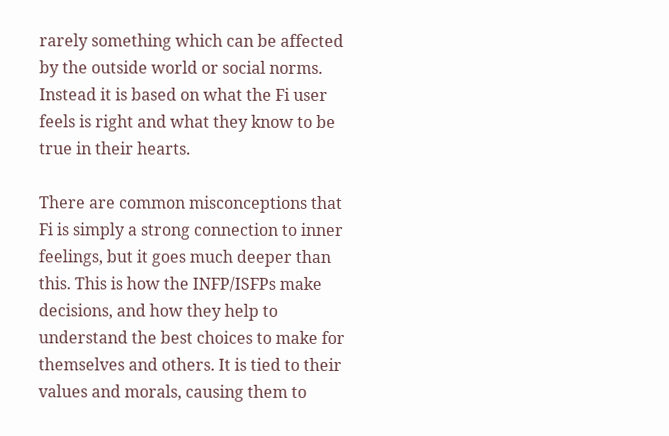rarely something which can be affected by the outside world or social norms. Instead it is based on what the Fi user feels is right and what they know to be true in their hearts.

There are common misconceptions that Fi is simply a strong connection to inner feelings, but it goes much deeper than this. This is how the INFP/ISFPs make decisions, and how they help to understand the best choices to make for themselves and others. It is tied to their values and morals, causing them to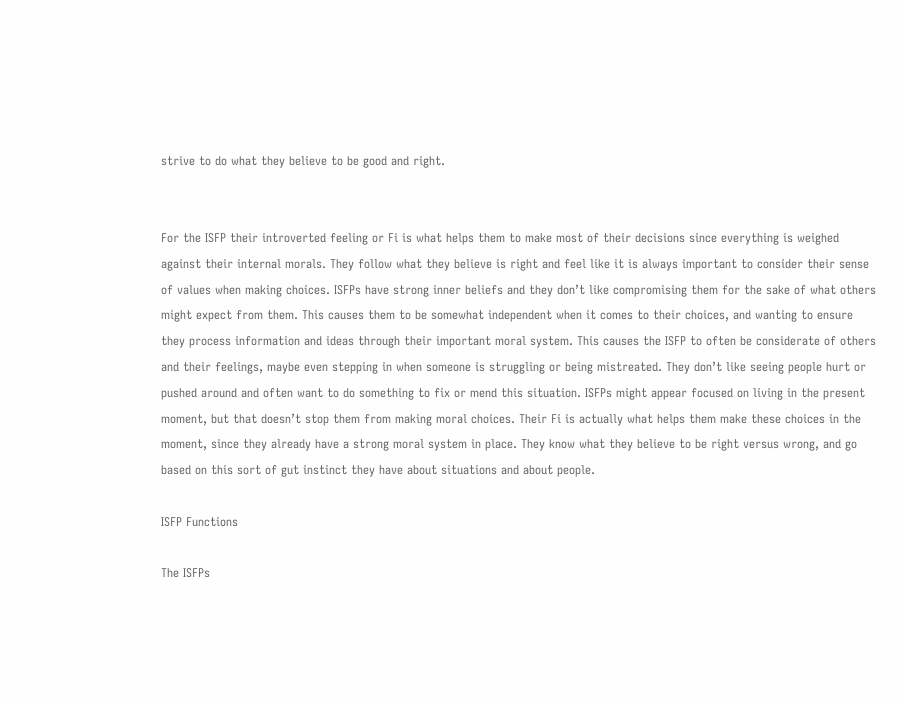strive to do what they believe to be good and right.


For the ISFP their introverted feeling or Fi is what helps them to make most of their decisions since everything is weighed against their internal morals. They follow what they believe is right and feel like it is always important to consider their sense of values when making choices. ISFPs have strong inner beliefs and they don’t like compromising them for the sake of what others might expect from them. This causes them to be somewhat independent when it comes to their choices, and wanting to ensure they process information and ideas through their important moral system. This causes the ISFP to often be considerate of others and their feelings, maybe even stepping in when someone is struggling or being mistreated. They don’t like seeing people hurt or pushed around and often want to do something to fix or mend this situation. ISFPs might appear focused on living in the present moment, but that doesn’t stop them from making moral choices. Their Fi is actually what helps them make these choices in the moment, since they already have a strong moral system in place. They know what they believe to be right versus wrong, and go based on this sort of gut instinct they have about situations and about people.

ISFP Functions

The ISFPs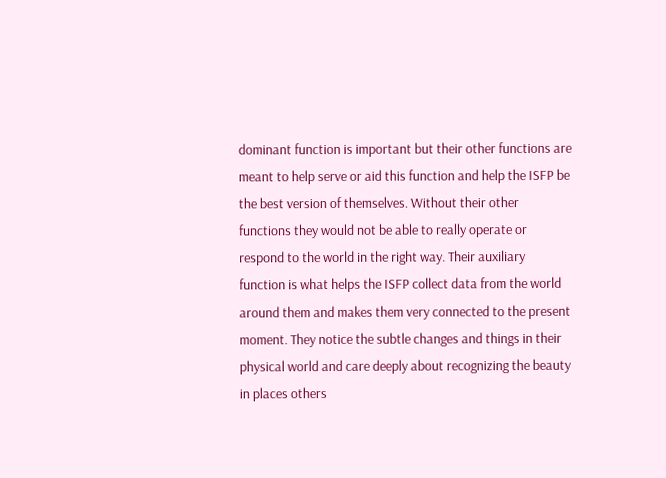dominant function is important but their other functions are meant to help serve or aid this function and help the ISFP be the best version of themselves. Without their other functions they would not be able to really operate or respond to the world in the right way. Their auxiliary function is what helps the ISFP collect data from the world around them and makes them very connected to the present moment. They notice the subtle changes and things in their physical world and care deeply about recognizing the beauty in places others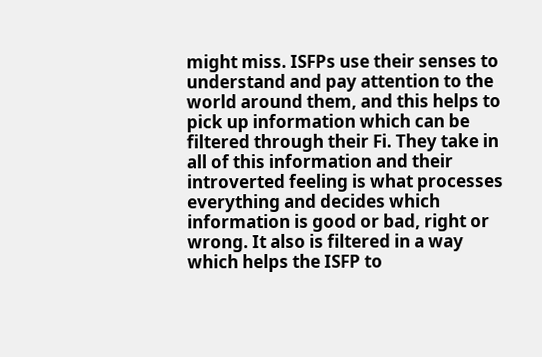might miss. ISFPs use their senses to understand and pay attention to the world around them, and this helps to pick up information which can be filtered through their Fi. They take in all of this information and their introverted feeling is what processes everything and decides which information is good or bad, right or wrong. It also is filtered in a way which helps the ISFP to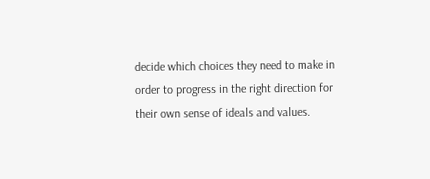decide which choices they need to make in order to progress in the right direction for their own sense of ideals and values.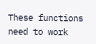These functions need to work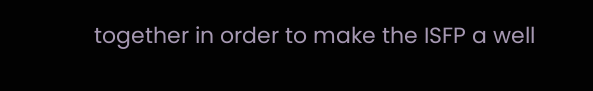together in order to make the ISFP a well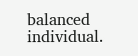balanced individual.